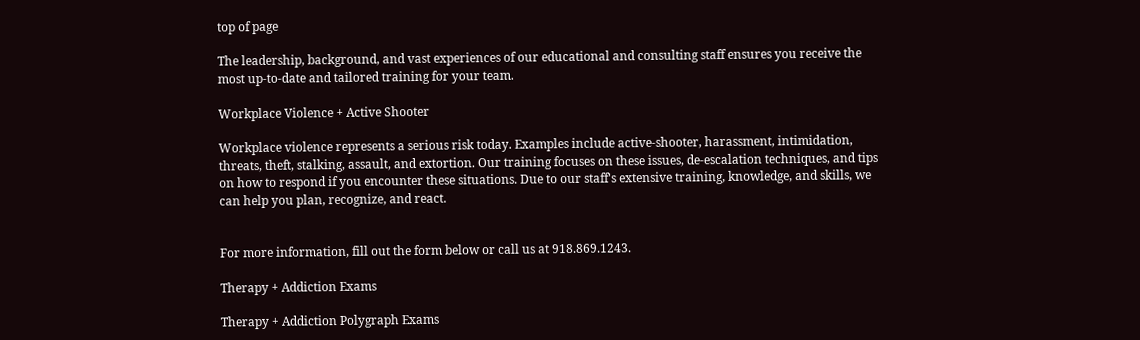top of page

The leadership, background, and vast experiences of our educational and consulting staff ensures you receive the most up-to-date and tailored training for your team.

Workplace Violence + Active Shooter

Workplace violence represents a serious risk today. Examples include active-shooter, harassment, intimidation, threats, theft, stalking, assault, and extortion. Our training focuses on these issues, de-escalation techniques, and tips on how to respond if you encounter these situations. Due to our staff's extensive training, knowledge, and skills, we can help you plan, recognize, and react.


For more information, fill out the form below or call us at 918.869.1243.

Therapy + Addiction Exams

Therapy + Addiction Polygraph Exams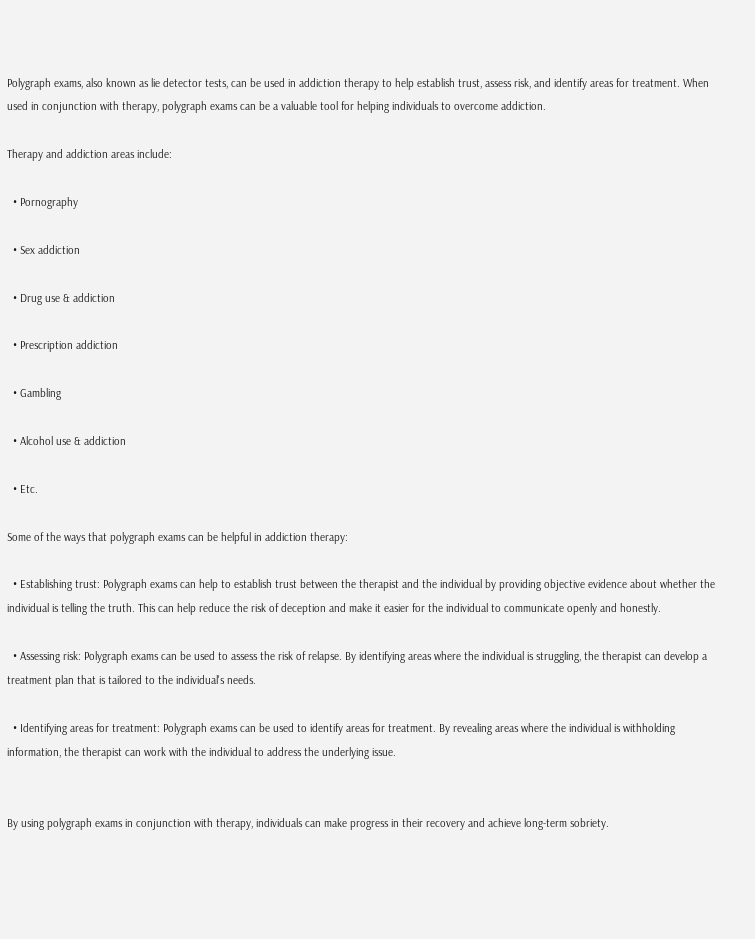Polygraph exams, also known as lie detector tests, can be used in addiction therapy to help establish trust, assess risk, and identify areas for treatment. When used in conjunction with therapy, polygraph exams can be a valuable tool for helping individuals to overcome addiction.

Therapy and addiction areas include:

  • Pornography

  • Sex addiction

  • Drug use & addiction

  • Prescription addiction

  • Gambling

  • Alcohol use & addiction

  • Etc.

Some of the ways that polygraph exams can be helpful in addiction therapy:

  • Establishing trust: Polygraph exams can help to establish trust between the therapist and the individual by providing objective evidence about whether the individual is telling the truth. This can help reduce the risk of deception and make it easier for the individual to communicate openly and honestly.

  • Assessing risk: Polygraph exams can be used to assess the risk of relapse. By identifying areas where the individual is struggling, the therapist can develop a treatment plan that is tailored to the individual's needs.

  • Identifying areas for treatment: Polygraph exams can be used to identify areas for treatment. By revealing areas where the individual is withholding information, the therapist can work with the individual to address the underlying issue.


By using polygraph exams in conjunction with therapy, individuals can make progress in their recovery and achieve long-term sobriety.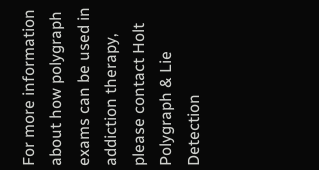For more information about how polygraph exams can be used in addiction therapy, please contact Holt Polygraph & Lie Detection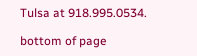Tulsa at 918.995.0534.

bottom of page